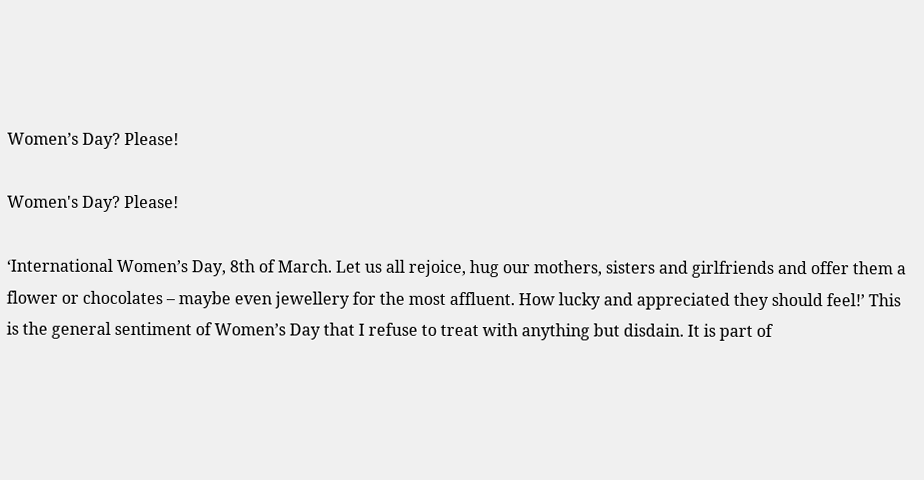Women’s Day? Please!

Women's Day? Please!

‘International Women’s Day, 8th of March. Let us all rejoice, hug our mothers, sisters and girlfriends and offer them a flower or chocolates – maybe even jewellery for the most affluent. How lucky and appreciated they should feel!’ This is the general sentiment of Women’s Day that I refuse to treat with anything but disdain. It is part of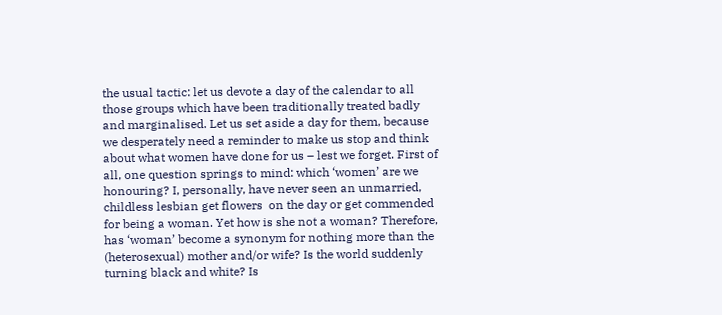the usual tactic: let us devote a day of the calendar to all those groups which have been traditionally treated badly and marginalised. Let us set aside a day for them, because we desperately need a reminder to make us stop and think about what women have done for us – lest we forget. First of all, one question springs to mind: which ‘women’ are we honouring? I, personally, have never seen an unmarried, childless lesbian get flowers  on the day or get commended for being a woman. Yet how is she not a woman? Therefore, has ‘woman’ become a synonym for nothing more than the (heterosexual) mother and/or wife? Is the world suddenly turning black and white? Is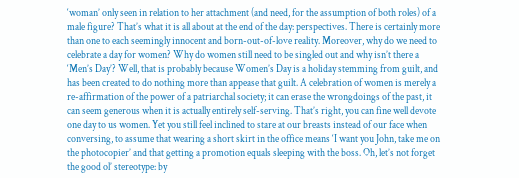‘woman’ only seen in relation to her attachment (and need, for the assumption of both roles) of a male figure? That’s what it is all about at the end of the day: perspectives. There is certainly more than one to each seemingly innocent and born-out-of-love reality. Moreover, why do we need to celebrate a day for women? Why do women still need to be singled out and why isn’t there a ‘Men’s Day’? Well, that is probably because Women’s Day is a holiday stemming from guilt, and has been created to do nothing more than appease that guilt. A celebration of women is merely a re-affirmation of the power of a patriarchal society; it can erase the wrongdoings of the past, it can seem generous when it is actually entirely self-serving. That’s right, you can fine well devote one day to us women. Yet you still feel inclined to stare at our breasts instead of our face when conversing, to assume that wearing a short skirt in the office means ‘I want you John, take me on the photocopier’ and that getting a promotion equals sleeping with the boss. Oh, let’s not forget the good ol’ stereotype: by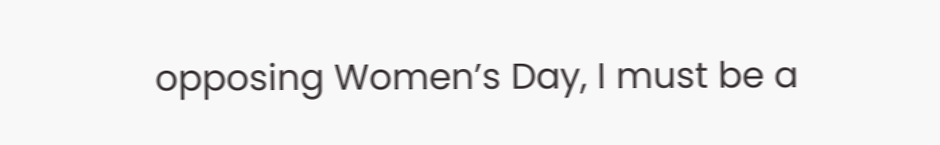opposing Women’s Day, I must be a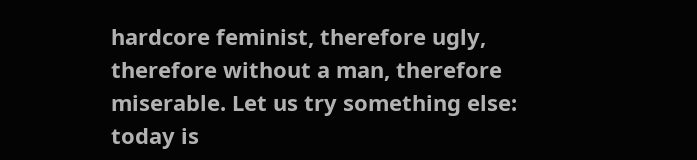hardcore feminist, therefore ugly, therefore without a man, therefore miserable. Let us try something else: today is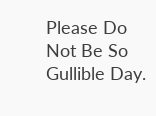Please Do Not Be So Gullible Day.